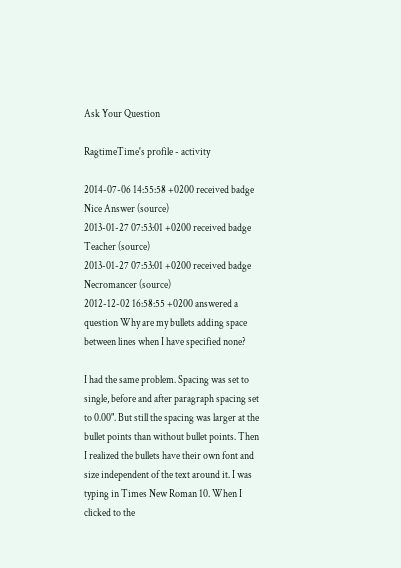Ask Your Question

RagtimeTime's profile - activity

2014-07-06 14:55:58 +0200 received badge  Nice Answer (source)
2013-01-27 07:53:01 +0200 received badge  Teacher (source)
2013-01-27 07:53:01 +0200 received badge  Necromancer (source)
2012-12-02 16:58:55 +0200 answered a question Why are my bullets adding space between lines when I have specified none?

I had the same problem. Spacing was set to single, before and after paragraph spacing set to 0.00". But still the spacing was larger at the bullet points than without bullet points. Then I realized the bullets have their own font and size independent of the text around it. I was typing in Times New Roman 10. When I clicked to the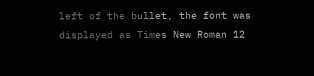left of the bullet, the font was displayed as Times New Roman 12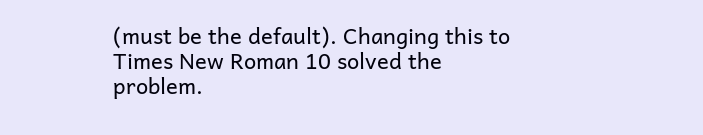(must be the default). Changing this to Times New Roman 10 solved the problem.